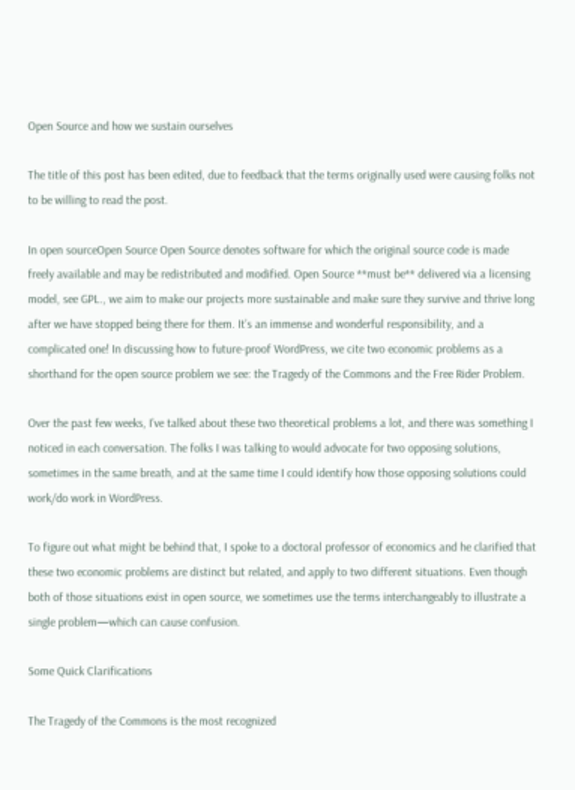Open Source and how we sustain ourselves

The title of this post has been edited, due to feedback that the terms originally used were causing folks not to be willing to read the post.

In open sourceOpen Source Open Source denotes software for which the original source code is made freely available and may be redistributed and modified. Open Source **must be** delivered via a licensing model, see GPL., we aim to make our projects more sustainable and make sure they survive and thrive long after we have stopped being there for them. It’s an immense and wonderful responsibility, and a complicated one! In discussing how to future-proof WordPress, we cite two economic problems as a shorthand for the open source problem we see: the Tragedy of the Commons and the Free Rider Problem.

Over the past few weeks, I’ve talked about these two theoretical problems a lot, and there was something I noticed in each conversation. The folks I was talking to would advocate for two opposing solutions, sometimes in the same breath, and at the same time I could identify how those opposing solutions could work/do work in WordPress.

To figure out what might be behind that, I spoke to a doctoral professor of economics and he clarified that these two economic problems are distinct but related, and apply to two different situations. Even though both of those situations exist in open source, we sometimes use the terms interchangeably to illustrate a single problem—which can cause confusion.

Some Quick Clarifications

The Tragedy of the Commons is the most recognized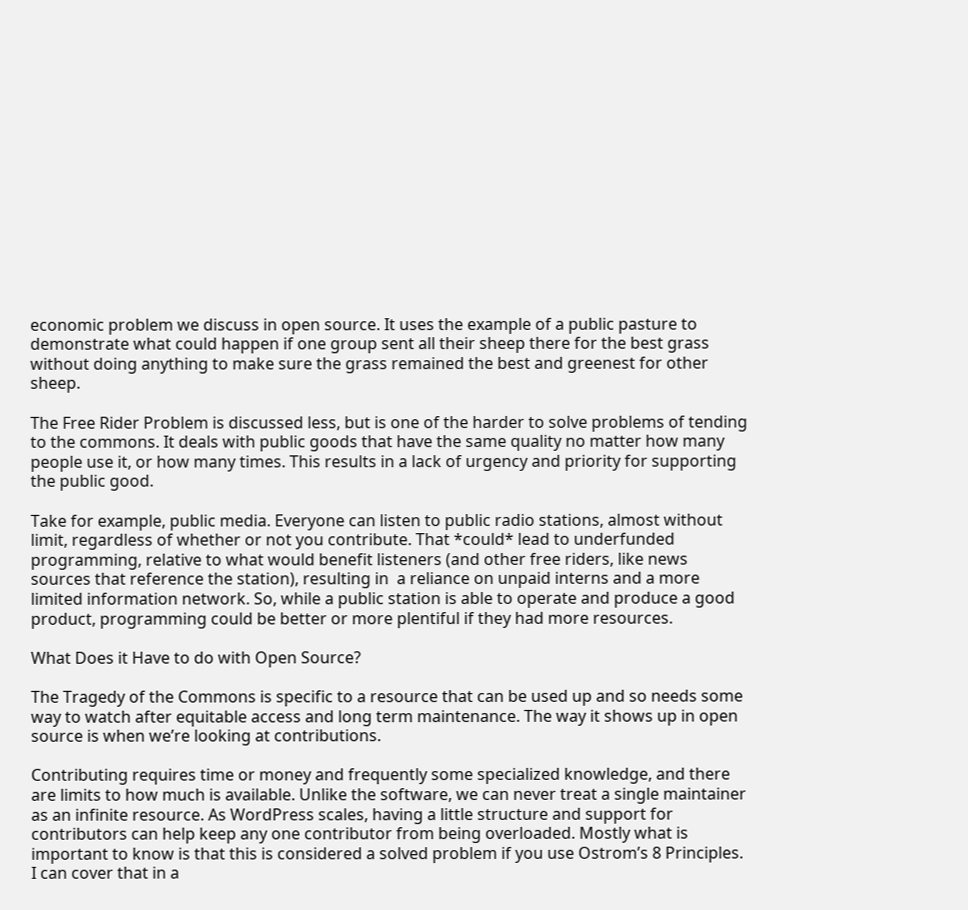economic problem we discuss in open source. It uses the example of a public pasture to demonstrate what could happen if one group sent all their sheep there for the best grass without doing anything to make sure the grass remained the best and greenest for other sheep.

The Free Rider Problem is discussed less, but is one of the harder to solve problems of tending to the commons. It deals with public goods that have the same quality no matter how many people use it, or how many times. This results in a lack of urgency and priority for supporting the public good.

Take for example, public media. Everyone can listen to public radio stations, almost without limit, regardless of whether or not you contribute. That *could* lead to underfunded programming, relative to what would benefit listeners (and other free riders, like news sources that reference the station), resulting in  a reliance on unpaid interns and a more limited information network. So, while a public station is able to operate and produce a good product, programming could be better or more plentiful if they had more resources.

What Does it Have to do with Open Source?

The Tragedy of the Commons is specific to a resource that can be used up and so needs some way to watch after equitable access and long term maintenance. The way it shows up in open source is when we’re looking at contributions.

Contributing requires time or money and frequently some specialized knowledge, and there are limits to how much is available. Unlike the software, we can never treat a single maintainer as an infinite resource. As WordPress scales, having a little structure and support for contributors can help keep any one contributor from being overloaded. Mostly what is important to know is that this is considered a solved problem if you use Ostrom’s 8 Principles. I can cover that in a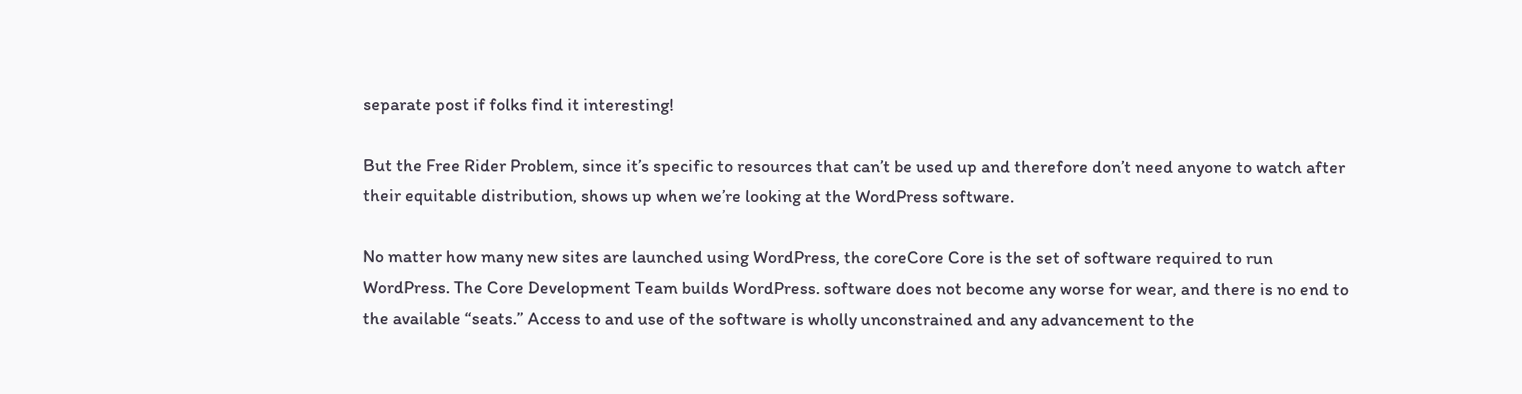separate post if folks find it interesting!

But the Free Rider Problem, since it’s specific to resources that can’t be used up and therefore don’t need anyone to watch after their equitable distribution, shows up when we’re looking at the WordPress software.

No matter how many new sites are launched using WordPress, the coreCore Core is the set of software required to run WordPress. The Core Development Team builds WordPress. software does not become any worse for wear, and there is no end to the available “seats.” Access to and use of the software is wholly unconstrained and any advancement to the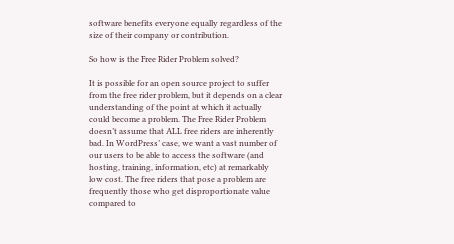software benefits everyone equally regardless of the size of their company or contribution.

So how is the Free Rider Problem solved?

It is possible for an open source project to suffer from the free rider problem, but it depends on a clear understanding of the point at which it actually could become a problem. The Free Rider Problem doesn’t assume that ALL free riders are inherently bad. In WordPress’ case, we want a vast number of our users to be able to access the software (and hosting, training, information, etc) at remarkably low cost. The free riders that pose a problem are frequently those who get disproportionate value compared to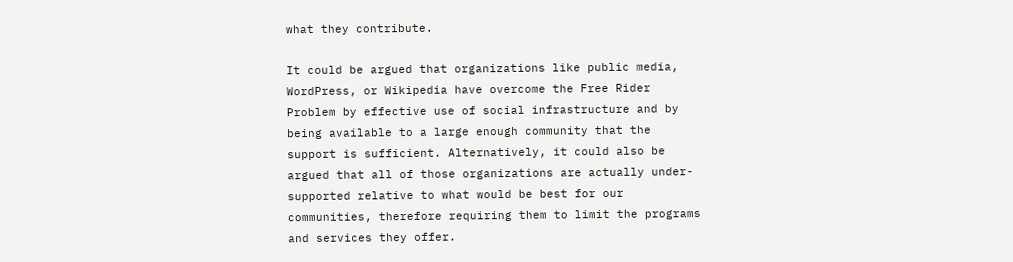what they contribute.

It could be argued that organizations like public media, WordPress, or Wikipedia have overcome the Free Rider Problem by effective use of social infrastructure and by being available to a large enough community that the support is sufficient. Alternatively, it could also be argued that all of those organizations are actually under-supported relative to what would be best for our communities, therefore requiring them to limit the programs and services they offer.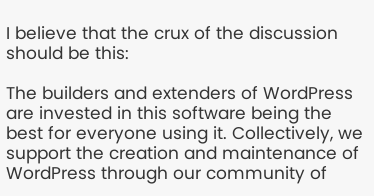I believe that the crux of the discussion should be this:

The builders and extenders of WordPress are invested in this software being the best for everyone using it. Collectively, we support the creation and maintenance of WordPress through our community of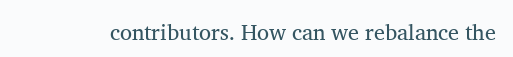contributors. How can we rebalance the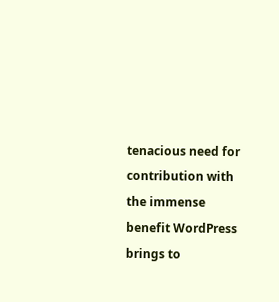tenacious need for contribution with the immense benefit WordPress brings to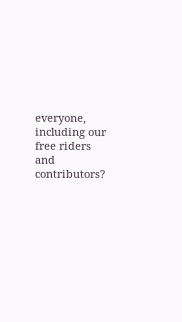everyone, including our free riders and contributors?